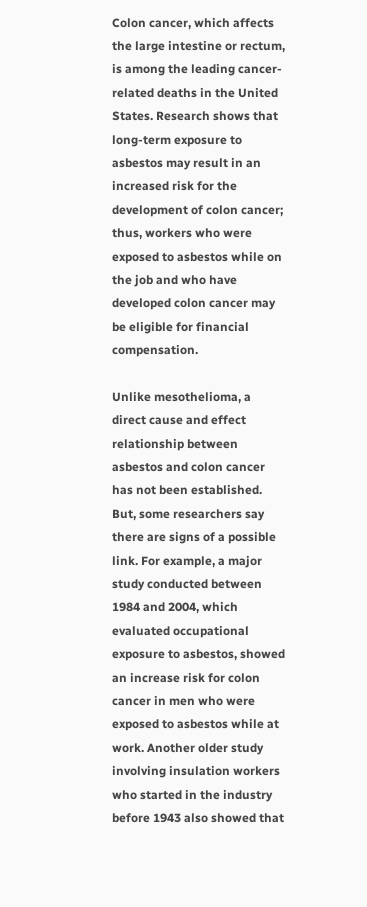Colon cancer, which affects the large intestine or rectum, is among the leading cancer-related deaths in the United States. Research shows that long-term exposure to asbestos may result in an increased risk for the development of colon cancer; thus, workers who were exposed to asbestos while on the job and who have developed colon cancer may be eligible for financial compensation.

Unlike mesothelioma, a direct cause and effect relationship between asbestos and colon cancer has not been established. But, some researchers say there are signs of a possible link. For example, a major study conducted between 1984 and 2004, which evaluated occupational exposure to asbestos, showed an increase risk for colon cancer in men who were exposed to asbestos while at work. Another older study involving insulation workers who started in the industry before 1943 also showed that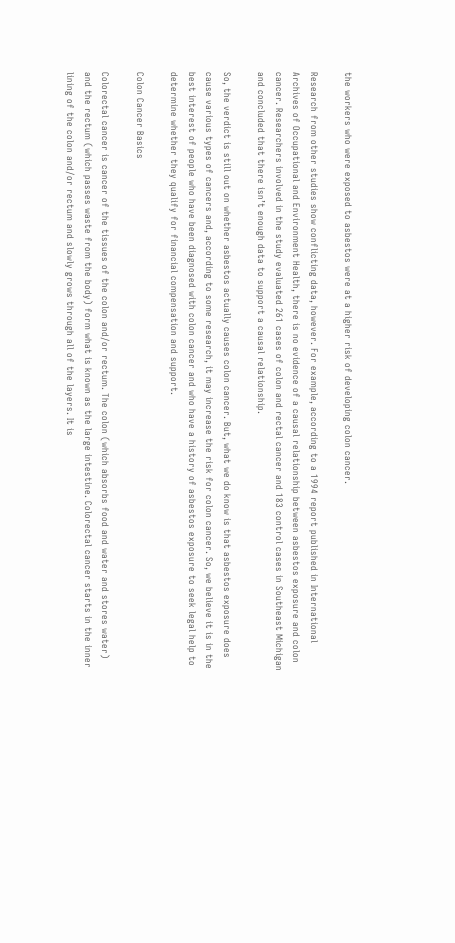the workers who were exposed to asbestos were at a higher risk of developing colon cancer.

Research from other studies show conflicting data, however. For example, according to a 1994 report published in International Archives of Occupational and Environment Health, there is no evidence of a causal relationship between asbestos exposure and colon cancer. Researchers involved in the study evaluated 261 cases of colon and rectal cancer and 183 control cases in Southeast Michigan and concluded that there isn’t enough data to support a causal relationship.

So, the verdict is still out on whether asbestos actually causes colon cancer. But, what we do know is that asbestos exposure does cause various types of cancers and, according to some research, it may increase the risk for colon cancer. So, we believe it is in the best interest of people who have been diagnosed with colon cancer and who have a history of asbestos exposure to seek legal help to determine whether they qualify for financial compensation and support.

Colon Cancer Basics

Colorectal cancer is cancer of the tissues of the colon and/or rectum. The colon (which absorbs food and water and stores water) and the rectum (which passes waste from the body) form what is known as the large intestine. Colorectal cancer starts in the inner lining of the colon and/or rectum and slowly grows through all of the layers. It is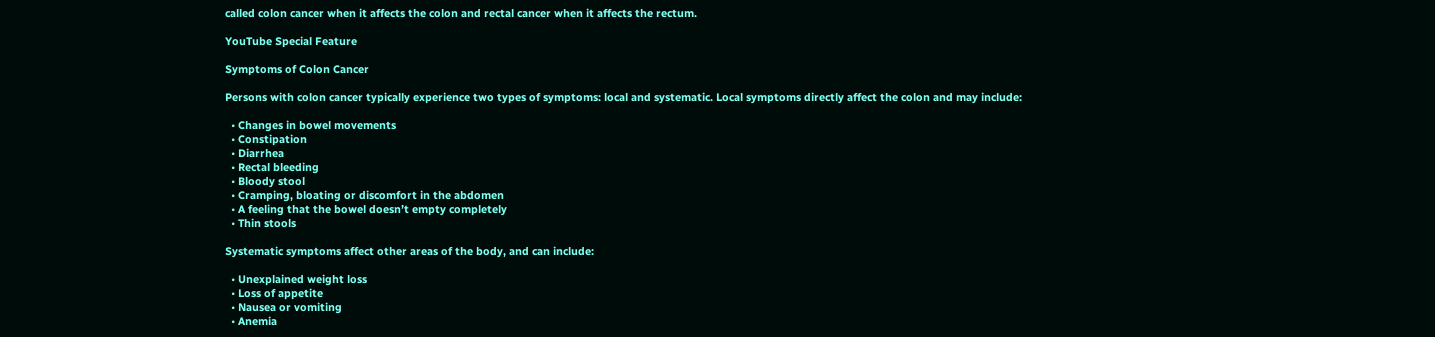called colon cancer when it affects the colon and rectal cancer when it affects the rectum.

YouTube Special Feature

Symptoms of Colon Cancer

Persons with colon cancer typically experience two types of symptoms: local and systematic. Local symptoms directly affect the colon and may include:

  • Changes in bowel movements
  • Constipation
  • Diarrhea
  • Rectal bleeding
  • Bloody stool
  • Cramping, bloating or discomfort in the abdomen
  • A feeling that the bowel doesn’t empty completely
  • Thin stools

Systematic symptoms affect other areas of the body, and can include:

  • Unexplained weight loss
  • Loss of appetite
  • Nausea or vomiting
  • Anemia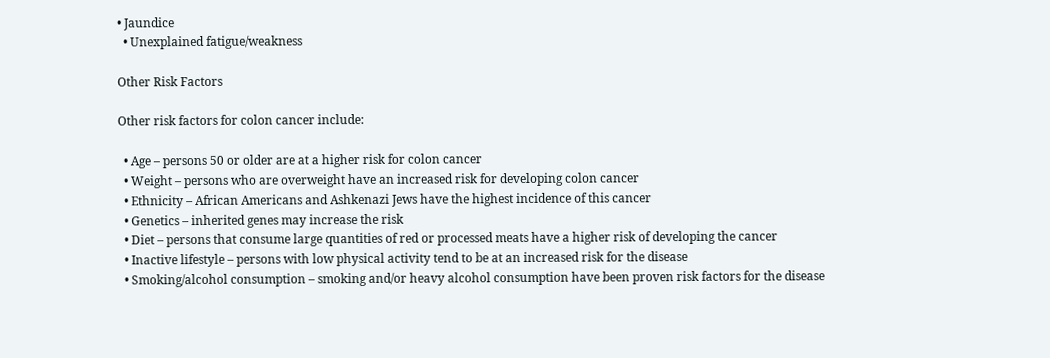• Jaundice
  • Unexplained fatigue/weakness

Other Risk Factors

Other risk factors for colon cancer include:

  • Age – persons 50 or older are at a higher risk for colon cancer
  • Weight – persons who are overweight have an increased risk for developing colon cancer
  • Ethnicity – African Americans and Ashkenazi Jews have the highest incidence of this cancer
  • Genetics – inherited genes may increase the risk
  • Diet – persons that consume large quantities of red or processed meats have a higher risk of developing the cancer
  • Inactive lifestyle – persons with low physical activity tend to be at an increased risk for the disease
  • Smoking/alcohol consumption – smoking and/or heavy alcohol consumption have been proven risk factors for the disease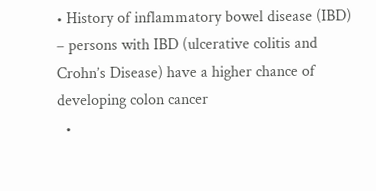• History of inflammatory bowel disease (IBD) – persons with IBD (ulcerative colitis and Crohn’s Disease) have a higher chance of developing colon cancer
  •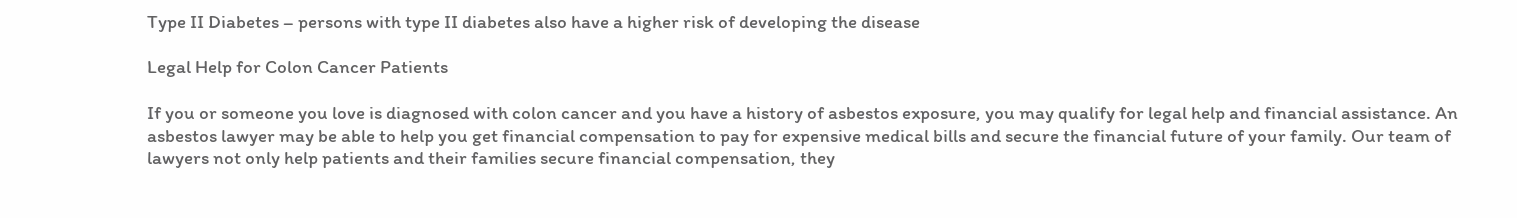Type II Diabetes – persons with type II diabetes also have a higher risk of developing the disease

Legal Help for Colon Cancer Patients

If you or someone you love is diagnosed with colon cancer and you have a history of asbestos exposure, you may qualify for legal help and financial assistance. An asbestos lawyer may be able to help you get financial compensation to pay for expensive medical bills and secure the financial future of your family. Our team of lawyers not only help patients and their families secure financial compensation, they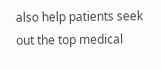also help patients seek out the top medical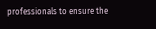professionals to ensure the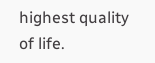highest quality of life.